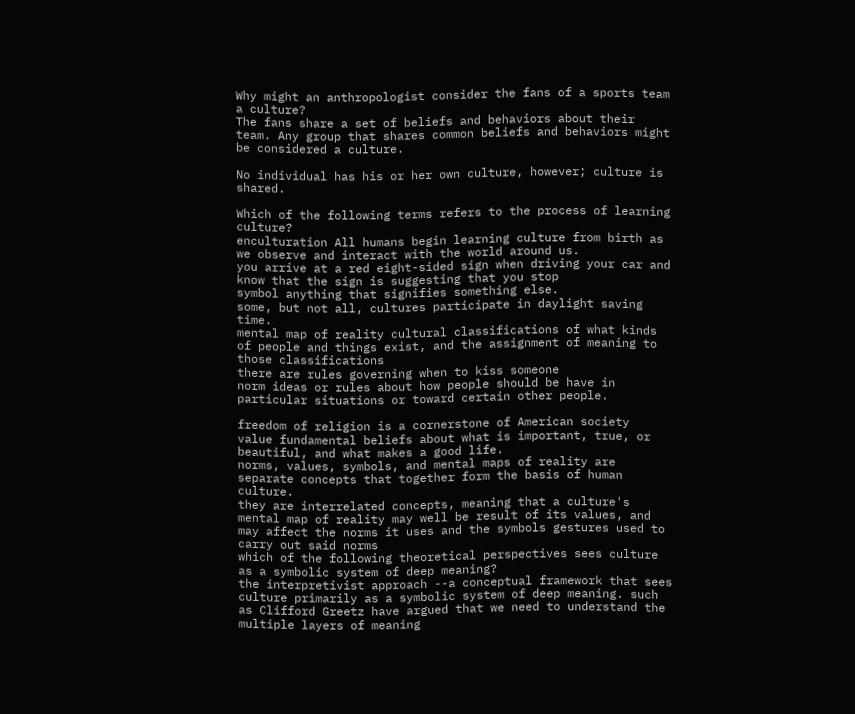Why might an anthropologist consider the fans of a sports team a culture?
The fans share a set of beliefs and behaviors about their team. Any group that shares common beliefs and behaviors might be considered a culture.

No individual has his or her own culture, however; culture is shared.

Which of the following terms refers to the process of learning culture?
enculturation All humans begin learning culture from birth as we observe and interact with the world around us.
you arrive at a red eight-sided sign when driving your car and know that the sign is suggesting that you stop
symbol anything that signifies something else.
some, but not all, cultures participate in daylight saving time.
mental map of reality cultural classifications of what kinds of people and things exist, and the assignment of meaning to those classifications
there are rules governing when to kiss someone
norm ideas or rules about how people should be have in particular situations or toward certain other people.

freedom of religion is a cornerstone of American society
value fundamental beliefs about what is important, true, or beautiful, and what makes a good life.
norms, values, symbols, and mental maps of reality are separate concepts that together form the basis of human culture.
they are interrelated concepts, meaning that a culture's mental map of reality may well be result of its values, and may affect the norms it uses and the symbols gestures used to carry out said norms
which of the following theoretical perspectives sees culture as a symbolic system of deep meaning?
the interpretivist approach --a conceptual framework that sees culture primarily as a symbolic system of deep meaning. such as Clifford Greetz have argued that we need to understand the multiple layers of meaning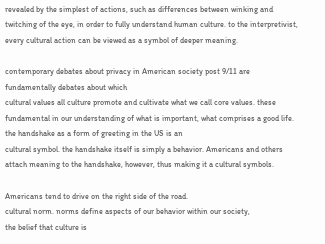revealed by the simplest of actions, such as differences between winking and twitching of the eye, in order to fully understand human culture. to the interpretivist, every cultural action can be viewed as a symbol of deeper meaning.

contemporary debates about privacy in American society post 9/11 are fundamentally debates about which
cultural values all culture promote and cultivate what we call core values. these fundamental in our understanding of what is important, what comprises a good life.
the handshake as a form of greeting in the US is an
cultural symbol. the handshake itself is simply a behavior. Americans and others attach meaning to the handshake, however, thus making it a cultural symbols.

Americans tend to drive on the right side of the road.
cultural norm. norms define aspects of our behavior within our society,
the belief that culture is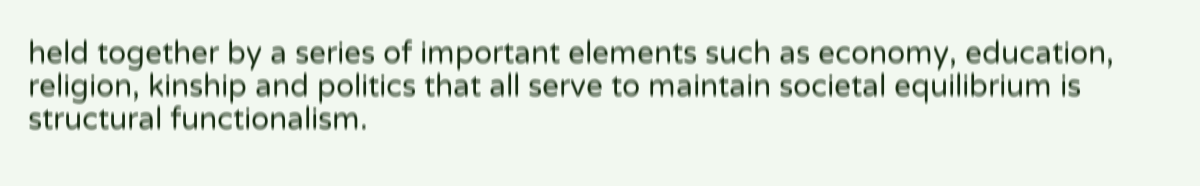held together by a series of important elements such as economy, education, religion, kinship and politics that all serve to maintain societal equilibrium is
structural functionalism.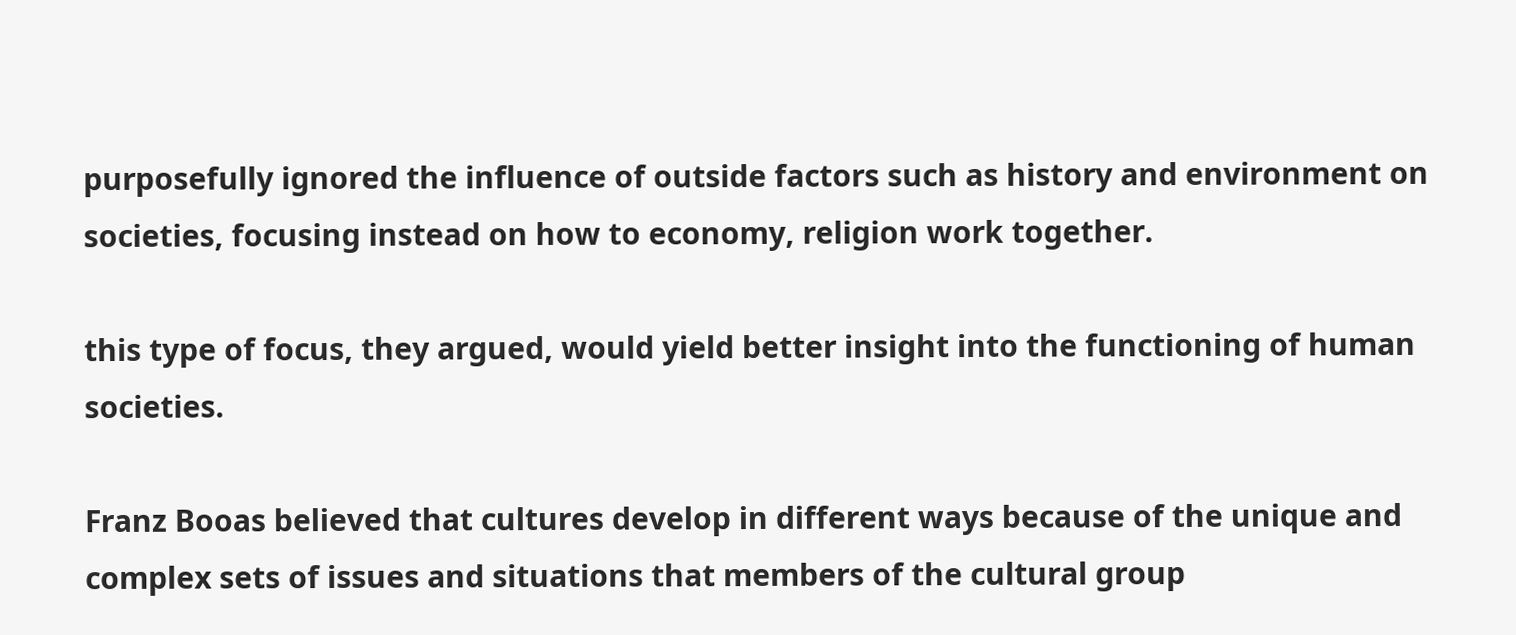purposefully ignored the influence of outside factors such as history and environment on societies, focusing instead on how to economy, religion work together.

this type of focus, they argued, would yield better insight into the functioning of human societies.

Franz Booas believed that cultures develop in different ways because of the unique and complex sets of issues and situations that members of the cultural group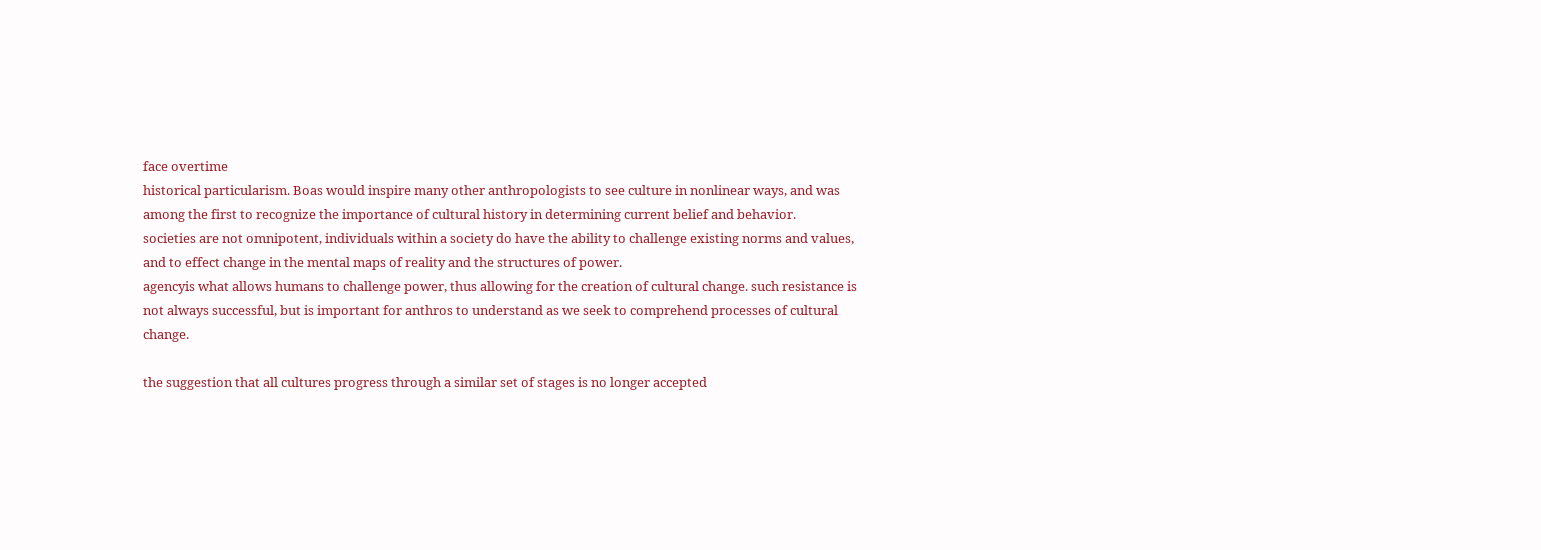face overtime
historical particularism. Boas would inspire many other anthropologists to see culture in nonlinear ways, and was among the first to recognize the importance of cultural history in determining current belief and behavior.
societies are not omnipotent, individuals within a society do have the ability to challenge existing norms and values, and to effect change in the mental maps of reality and the structures of power.
agencyis what allows humans to challenge power, thus allowing for the creation of cultural change. such resistance is not always successful, but is important for anthros to understand as we seek to comprehend processes of cultural change.

the suggestion that all cultures progress through a similar set of stages is no longer accepted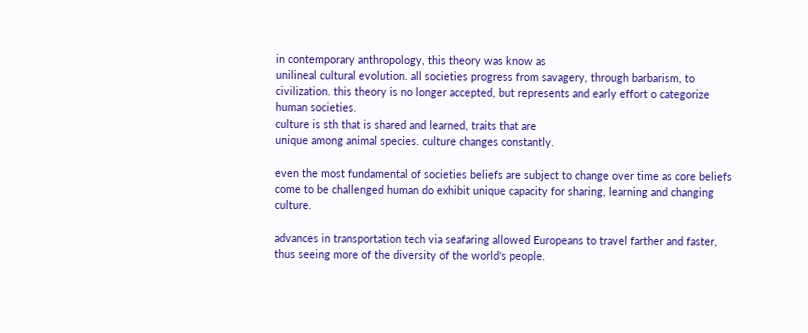in contemporary anthropology, this theory was know as
unilineal cultural evolution. all societies progress from savagery, through barbarism, to civilization. this theory is no longer accepted, but represents and early effort o categorize human societies.
culture is sth that is shared and learned, traits that are
unique among animal species. culture changes constantly.

even the most fundamental of societies beliefs are subject to change over time as core beliefs come to be challenged human do exhibit unique capacity for sharing, learning and changing culture.

advances in transportation tech via seafaring allowed Europeans to travel farther and faster, thus seeing more of the diversity of the world's people.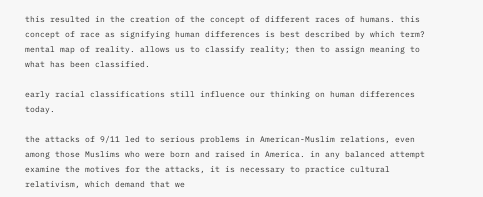this resulted in the creation of the concept of different races of humans. this concept of race as signifying human differences is best described by which term?
mental map of reality. allows us to classify reality; then to assign meaning to what has been classified.

early racial classifications still influence our thinking on human differences today.

the attacks of 9/11 led to serious problems in American-Muslim relations, even among those Muslims who were born and raised in America. in any balanced attempt examine the motives for the attacks, it is necessary to practice cultural relativism, which demand that we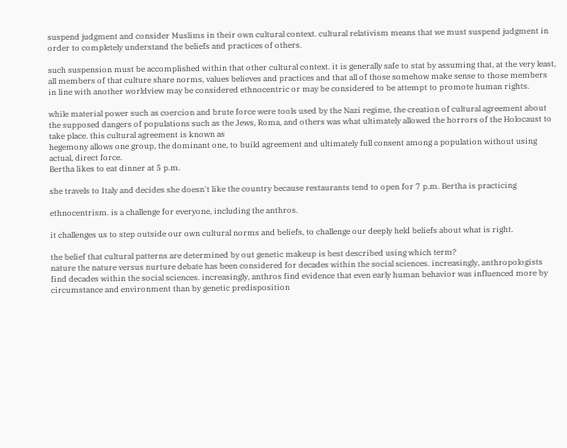suspend judgment and consider Muslims in their own cultural context. cultural relativism means that we must suspend judgment in order to completely understand the beliefs and practices of others.

such suspension must be accomplished within that other cultural context. it is generally safe to stat by assuming that, at the very least, all members of that culture share norms, values believes and practices and that all of those somehow make sense to those members in line with another worldview may be considered ethnocentric or may be considered to be attempt to promote human rights.

while material power such as coercion and brute force were tools used by the Nazi regime, the creation of cultural agreement about the supposed dangers of populations such as the Jews, Roma, and others was what ultimately allowed the horrors of the Holocaust to take place. this cultural agreement is known as
hegemony allows one group, the dominant one, to build agreement and ultimately full consent among a population without using actual, direct force.
Bertha likes to eat dinner at 5 p.m.

she travels to Italy and decides she doesn't like the country because restaurants tend to open for 7 p.m. Bertha is practicing

ethnocentrism. is a challenge for everyone, including the anthros.

it challenges us to step outside our own cultural norms and beliefs, to challenge our deeply held beliefs about what is right.

the belief that cultural patterns are determined by out genetic makeup is best described using which term?
nature the nature versus nurture debate has been considered for decades within the social sciences. increasingly, anthropologists find decades within the social sciences. increasingly, anthros find evidence that even early human behavior was influenced more by circumstance and environment than by genetic predisposition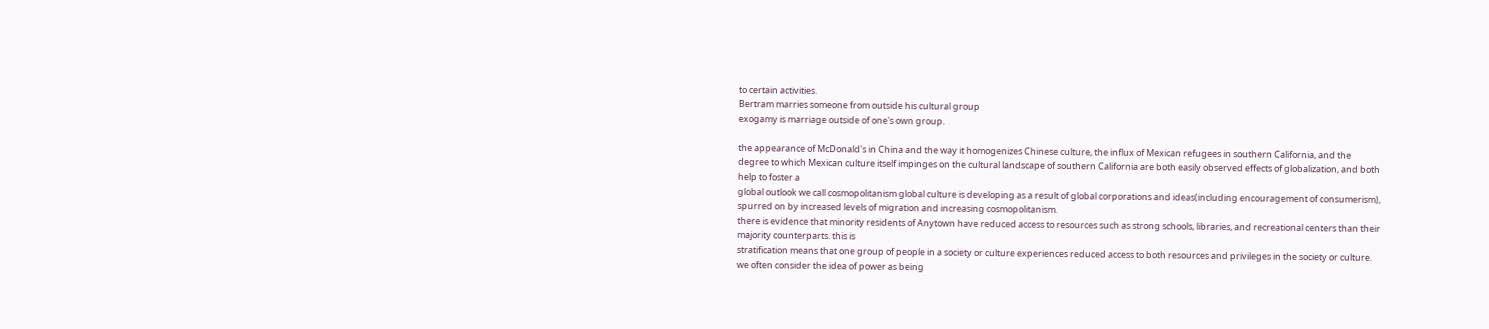to certain activities.
Bertram marries someone from outside his cultural group
exogamy is marriage outside of one's own group.

the appearance of McDonald's in China and the way it homogenizes Chinese culture, the influx of Mexican refugees in southern California, and the degree to which Mexican culture itself impinges on the cultural landscape of southern California are both easily observed effects of globalization, and both help to foster a
global outlook we call cosmopolitanism global culture is developing as a result of global corporations and ideas(including encouragement of consumerism), spurred on by increased levels of migration and increasing cosmopolitanism.
there is evidence that minority residents of Anytown have reduced access to resources such as strong schools, libraries, and recreational centers than their majority counterparts. this is
stratification means that one group of people in a society or culture experiences reduced access to both resources and privileges in the society or culture.
we often consider the idea of power as being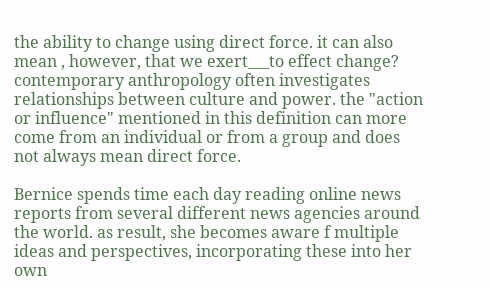the ability to change using direct force. it can also mean , however, that we exert___to effect change?
contemporary anthropology often investigates relationships between culture and power. the "action or influence" mentioned in this definition can more come from an individual or from a group and does not always mean direct force.

Bernice spends time each day reading online news reports from several different news agencies around the world. as result, she becomes aware f multiple ideas and perspectives, incorporating these into her own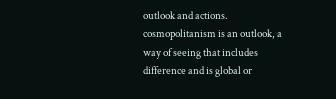outlook and actions.
cosmopolitanism is an outlook, a way of seeing that includes difference and is global or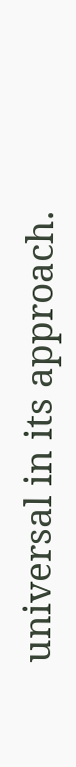universal in its approach.